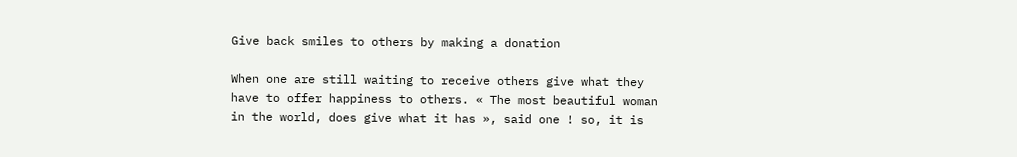Give back smiles to others by making a donation

When one are still waiting to receive others give what they have to offer happiness to others. « The most beautiful woman in the world, does give what it has », said one ! so, it is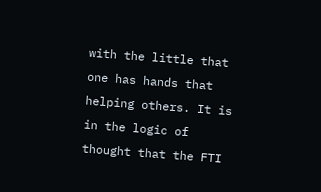with the little that one has hands that helping others. It is in the logic of thought that the FTI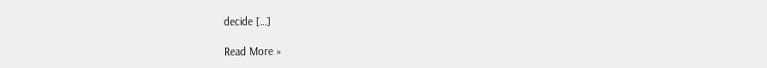decide […]

Read More »